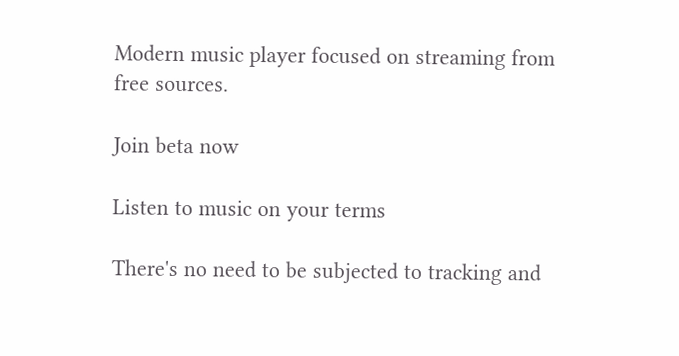Modern music player focused on streaming from free sources.

Join beta now

Listen to music on your terms

There's no need to be subjected to tracking and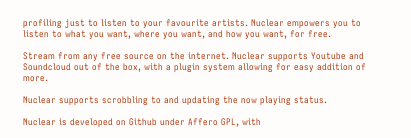profiling just to listen to your favourite artists. Nuclear empowers you to listen to what you want, where you want, and how you want, for free.

Stream from any free source on the internet. Nuclear supports Youtube and Soundcloud out of the box, with a plugin system allowing for easy addition of more.

Nuclear supports scrobbling to and updating the now playing status.

Nuclear is developed on Github under Affero GPL, with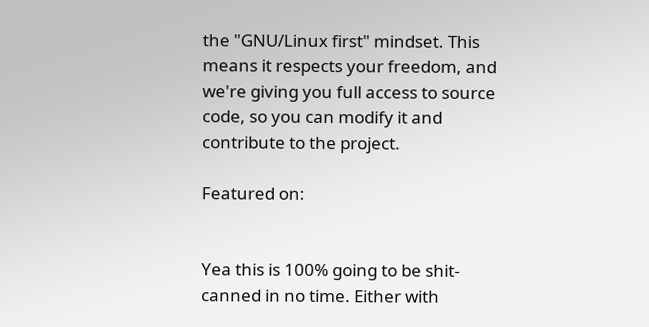the "GNU/Linux first" mindset. This means it respects your freedom, and we're giving you full access to source code, so you can modify it and contribute to the project.

Featured on:


Yea this is 100% going to be shit-canned in no time. Either with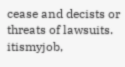cease and decists or threats of lawsuits.
itismyjob,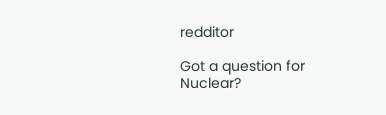redditor

Got a question for Nuclear?